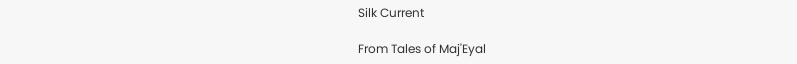Silk Current

From Tales of Maj'Eyal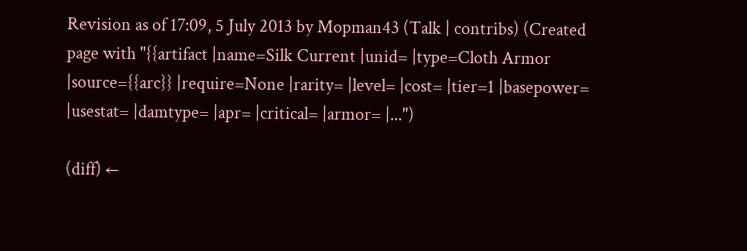Revision as of 17:09, 5 July 2013 by Mopman43 (Talk | contribs) (Created page with "{{artifact |name=Silk Current |unid= |type=Cloth Armor |source={{arc}} |require=None |rarity= |level= |cost= |tier=1 |basepower= |usestat= |damtype= |apr= |critical= |armor= |...")

(diff) ←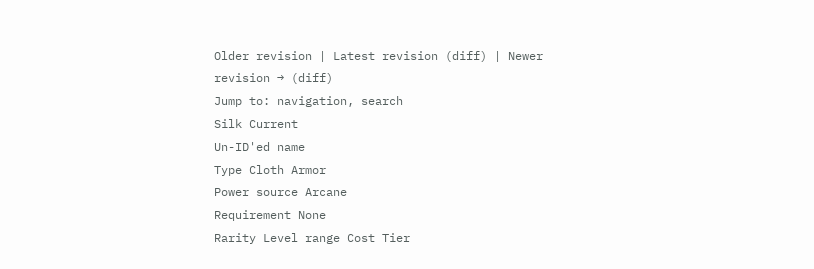Older revision | Latest revision (diff) | Newer revision → (diff)
Jump to: navigation, search
Silk Current
Un-ID'ed name
Type Cloth Armor
Power source Arcane
Requirement None
Rarity Level range Cost Tier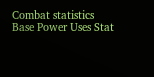Combat statistics
Base Power Uses Stat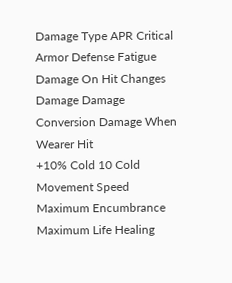Damage Type APR Critical Armor Defense Fatigue
Damage On Hit Changes Damage Damage Conversion Damage When Wearer Hit
+10% Cold 10 Cold
Movement Speed Maximum Encumbrance Maximum Life Healing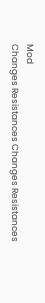Mod
Changes Resistances Changes Resistances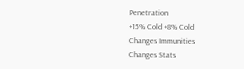Penetration
+15% Cold +8% Cold
Changes Immunities
Changes Stats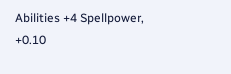Abilities +4 Spellpower, +0.10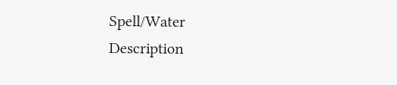Spell/Water
Description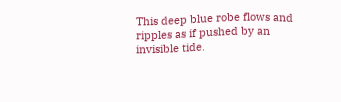This deep blue robe flows and ripples as if pushed by an invisible tide.